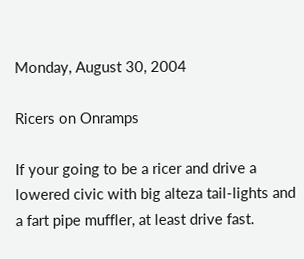Monday, August 30, 2004

Ricers on Onramps

If your going to be a ricer and drive a lowered civic with big alteza tail-lights and a fart pipe muffler, at least drive fast.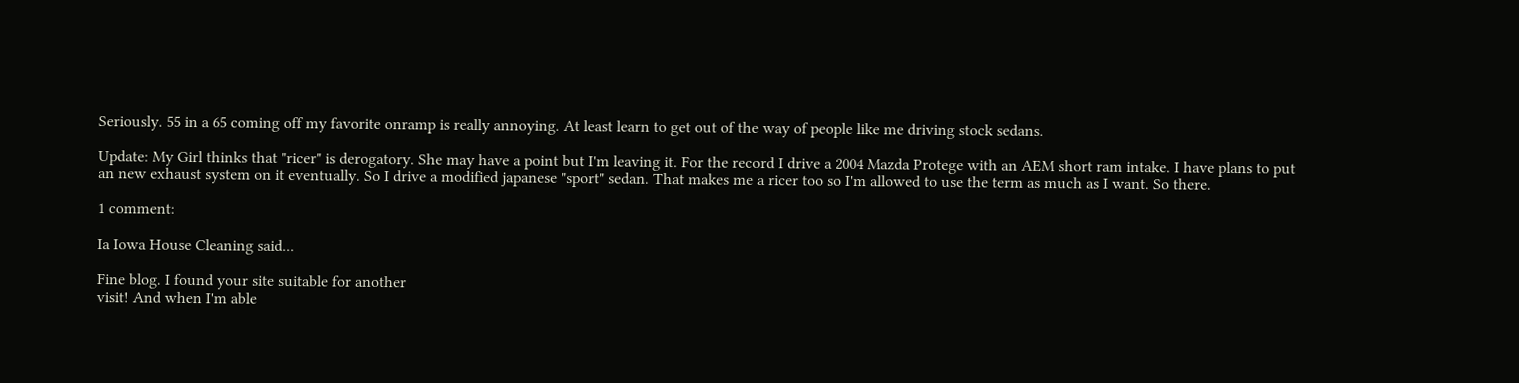Seriously. 55 in a 65 coming off my favorite onramp is really annoying. At least learn to get out of the way of people like me driving stock sedans.

Update: My Girl thinks that "ricer" is derogatory. She may have a point but I'm leaving it. For the record I drive a 2004 Mazda Protege with an AEM short ram intake. I have plans to put an new exhaust system on it eventually. So I drive a modified japanese "sport" sedan. That makes me a ricer too so I'm allowed to use the term as much as I want. So there.

1 comment:

Ia Iowa House Cleaning said...

Fine blog. I found your site suitable for another
visit! And when I'm able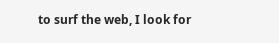to surf the web, I look for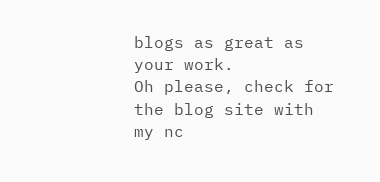blogs as great as your work.
Oh please, check for the blog site with my nc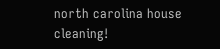north carolina house cleaning!